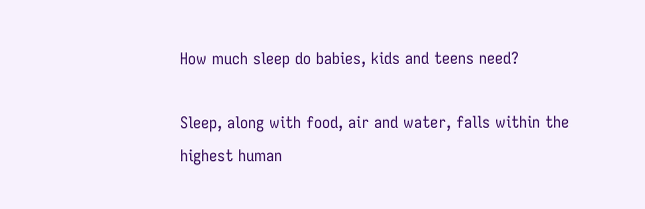How much sleep do babies, kids and teens need?

Sleep, along with food, air and water, falls within the highest human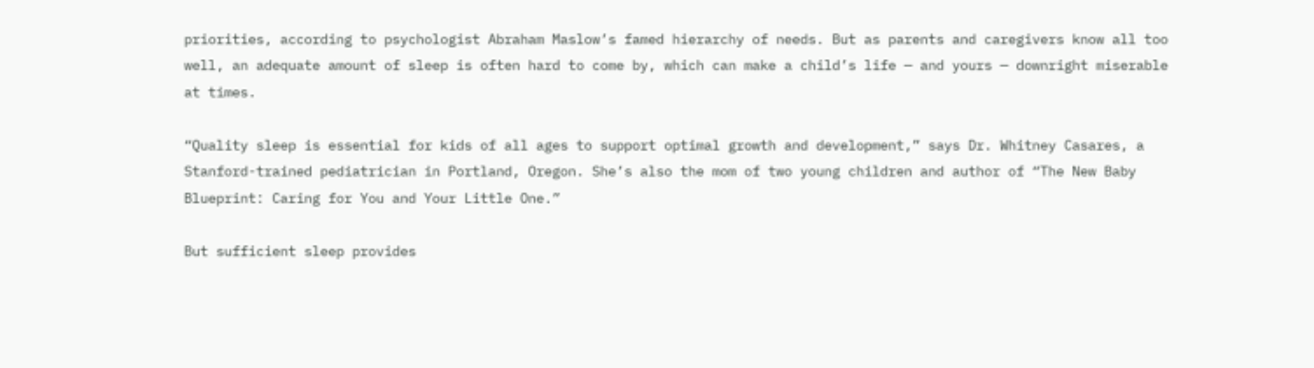priorities, according to psychologist Abraham Maslow’s famed hierarchy of needs. But as parents and caregivers know all too well, an adequate amount of sleep is often hard to come by, which can make a child’s life — and yours — downright miserable at times.

“Quality sleep is essential for kids of all ages to support optimal growth and development,” says Dr. Whitney Casares, a Stanford-trained pediatrician in Portland, Oregon. She’s also the mom of two young children and author of “The New Baby Blueprint: Caring for You and Your Little One.”

But sufficient sleep provides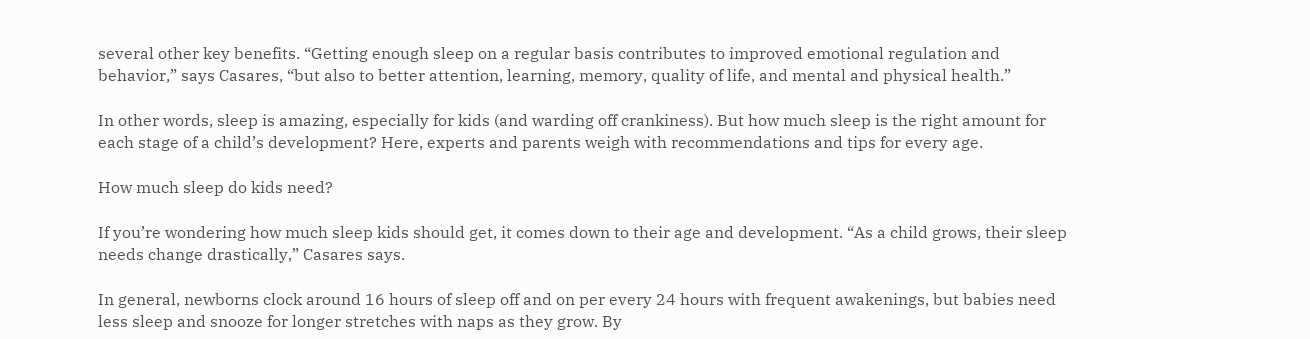several other key benefits. “Getting enough sleep on a regular basis contributes to improved emotional regulation and behavior,” says Casares, “but also to better attention, learning, memory, quality of life, and mental and physical health.”

In other words, sleep is amazing, especially for kids (and warding off crankiness). But how much sleep is the right amount for each stage of a child’s development? Here, experts and parents weigh with recommendations and tips for every age.

How much sleep do kids need?

If you’re wondering how much sleep kids should get, it comes down to their age and development. “As a child grows, their sleep needs change drastically,” Casares says.

In general, newborns clock around 16 hours of sleep off and on per every 24 hours with frequent awakenings, but babies need less sleep and snooze for longer stretches with naps as they grow. By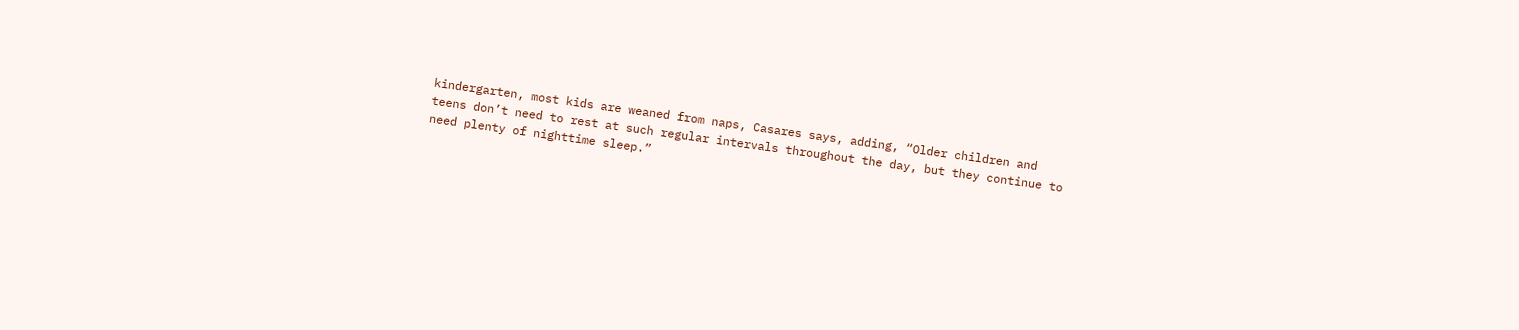kindergarten, most kids are weaned from naps, Casares says, adding, “Older children and teens don’t need to rest at such regular intervals throughout the day, but they continue to need plenty of nighttime sleep.”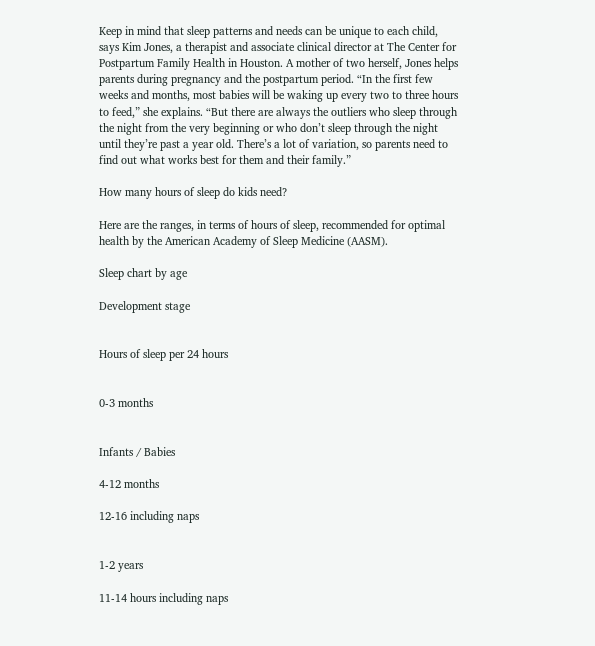Keep in mind that sleep patterns and needs can be unique to each child, says Kim Jones, a therapist and associate clinical director at The Center for Postpartum Family Health in Houston. A mother of two herself, Jones helps parents during pregnancy and the postpartum period. “In the first few weeks and months, most babies will be waking up every two to three hours to feed,” she explains. “But there are always the outliers who sleep through the night from the very beginning or who don’t sleep through the night until they’re past a year old. There’s a lot of variation, so parents need to find out what works best for them and their family.”

How many hours of sleep do kids need?

Here are the ranges, in terms of hours of sleep, recommended for optimal health by the American Academy of Sleep Medicine (AASM).

Sleep chart by age

Development stage


Hours of sleep per 24 hours


0-3 months


Infants / Babies

4-12 months

12-16 including naps


1-2 years

11-14 hours including naps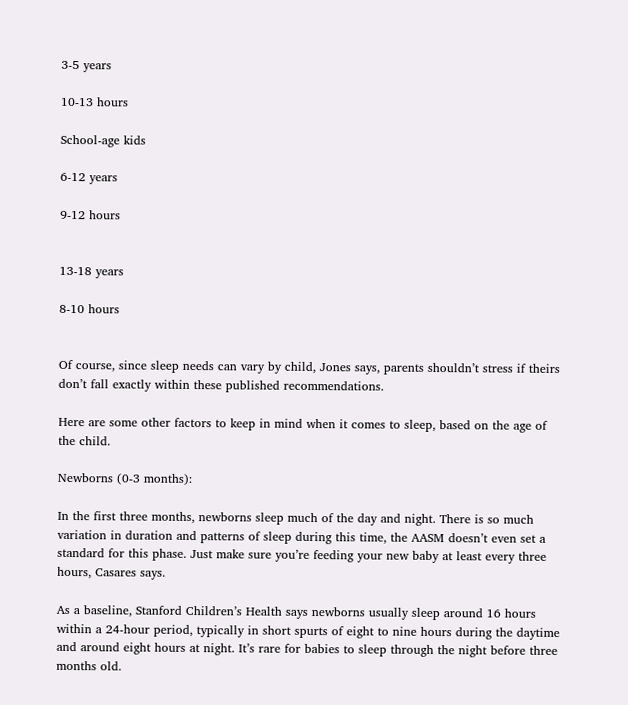3-5 years

10-13 hours

School-age kids

6-12 years

9-12 hours


13-18 years

8-10 hours


Of course, since sleep needs can vary by child, Jones says, parents shouldn’t stress if theirs don’t fall exactly within these published recommendations.

Here are some other factors to keep in mind when it comes to sleep, based on the age of the child.

Newborns (0-3 months):

In the first three months, newborns sleep much of the day and night. There is so much variation in duration and patterns of sleep during this time, the AASM doesn’t even set a standard for this phase. Just make sure you’re feeding your new baby at least every three hours, Casares says.

As a baseline, Stanford Children’s Health says newborns usually sleep around 16 hours within a 24-hour period, typically in short spurts of eight to nine hours during the daytime and around eight hours at night. It’s rare for babies to sleep through the night before three months old.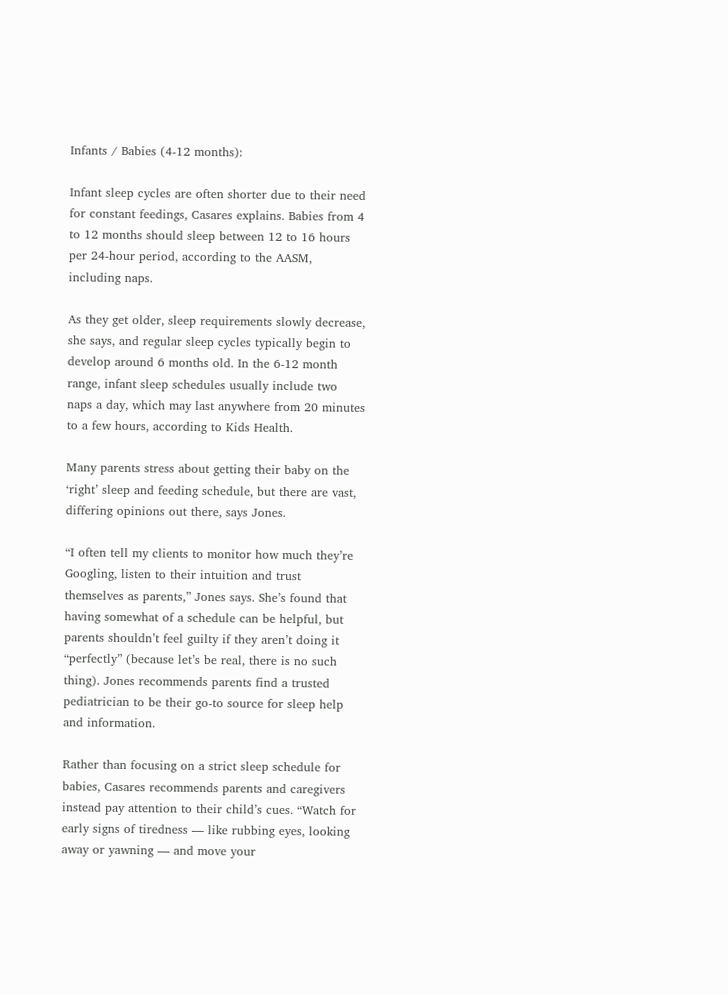Infants / Babies (4-12 months):

Infant sleep cycles are often shorter due to their need for constant feedings, Casares explains. Babies from 4 to 12 months should sleep between 12 to 16 hours per 24-hour period, according to the AASM, including naps.

As they get older, sleep requirements slowly decrease, she says, and regular sleep cycles typically begin to develop around 6 months old. In the 6-12 month range, infant sleep schedules usually include two naps a day, which may last anywhere from 20 minutes to a few hours, according to Kids Health.

Many parents stress about getting their baby on the ‘right’ sleep and feeding schedule, but there are vast, differing opinions out there, says Jones.

“I often tell my clients to monitor how much they’re Googling, listen to their intuition and trust themselves as parents,” Jones says. She’s found that having somewhat of a schedule can be helpful, but parents shouldn’t feel guilty if they aren’t doing it “perfectly” (because let’s be real, there is no such thing). Jones recommends parents find a trusted pediatrician to be their go-to source for sleep help and information.

Rather than focusing on a strict sleep schedule for babies, Casares recommends parents and caregivers instead pay attention to their child’s cues. “Watch for early signs of tiredness — like rubbing eyes, looking away or yawning — and move your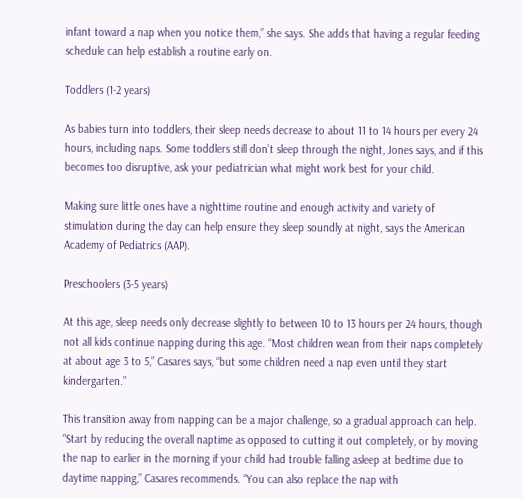infant toward a nap when you notice them,” she says. She adds that having a regular feeding schedule can help establish a routine early on.

Toddlers (1-2 years)

As babies turn into toddlers, their sleep needs decrease to about 11 to 14 hours per every 24 hours, including naps. Some toddlers still don’t sleep through the night, Jones says, and if this becomes too disruptive, ask your pediatrician what might work best for your child.

Making sure little ones have a nighttime routine and enough activity and variety of stimulation during the day can help ensure they sleep soundly at night, says the American Academy of Pediatrics (AAP).

Preschoolers (3-5 years)

At this age, sleep needs only decrease slightly to between 10 to 13 hours per 24 hours, though not all kids continue napping during this age. “Most children wean from their naps completely at about age 3 to 5,” Casares says, “but some children need a nap even until they start kindergarten.”

This transition away from napping can be a major challenge, so a gradual approach can help. “Start by reducing the overall naptime as opposed to cutting it out completely, or by moving the nap to earlier in the morning if your child had trouble falling asleep at bedtime due to daytime napping,” Casares recommends. “You can also replace the nap with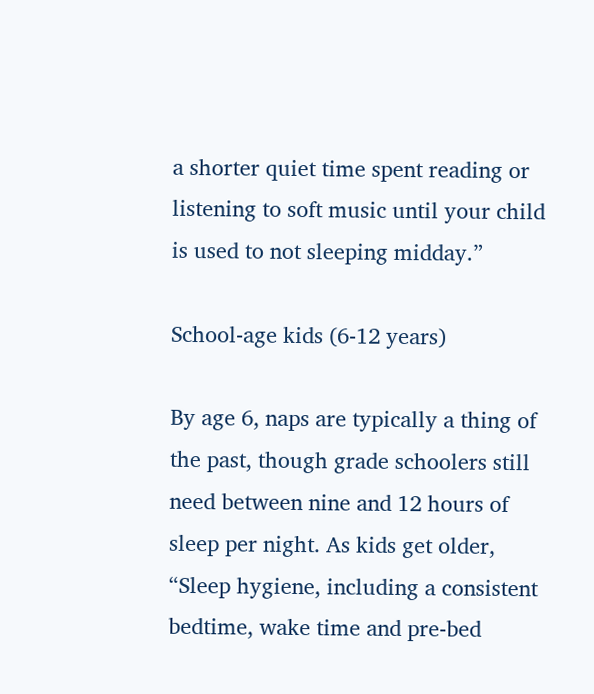a shorter quiet time spent reading or listening to soft music until your child is used to not sleeping midday.”

School-age kids (6-12 years)

By age 6, naps are typically a thing of the past, though grade schoolers still need between nine and 12 hours of sleep per night. As kids get older, “Sleep hygiene, including a consistent bedtime, wake time and pre-bed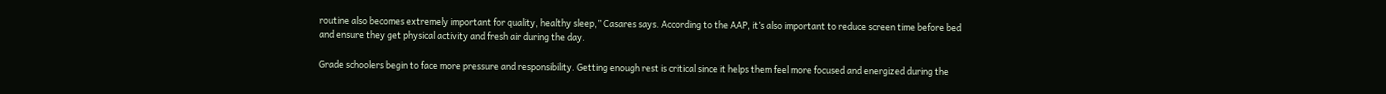routine also becomes extremely important for quality, healthy sleep,” Casares says. According to the AAP, it’s also important to reduce screen time before bed and ensure they get physical activity and fresh air during the day.

Grade schoolers begin to face more pressure and responsibility. Getting enough rest is critical since it helps them feel more focused and energized during the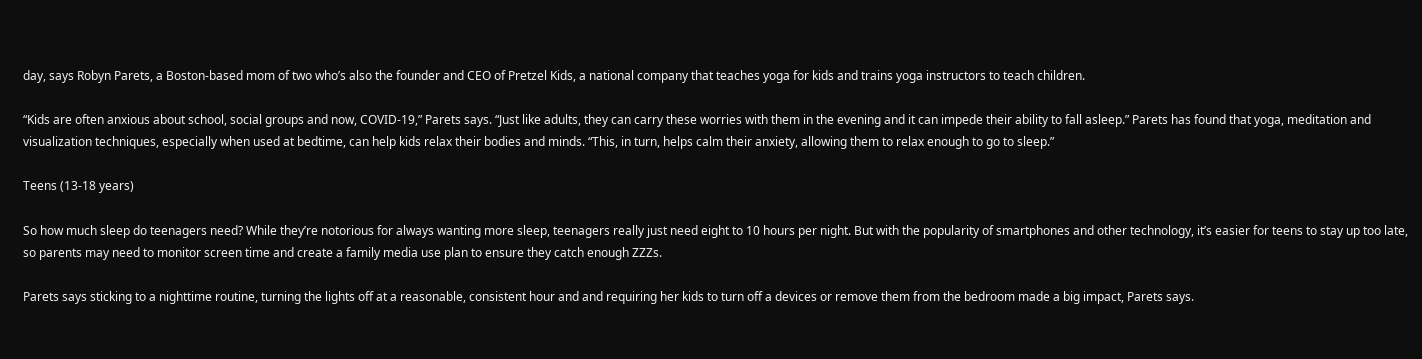day, says Robyn Parets, a Boston-based mom of two who’s also the founder and CEO of Pretzel Kids, a national company that teaches yoga for kids and trains yoga instructors to teach children.

“Kids are often anxious about school, social groups and now, COVID-19,” Parets says. “Just like adults, they can carry these worries with them in the evening and it can impede their ability to fall asleep.” Parets has found that yoga, meditation and visualization techniques, especially when used at bedtime, can help kids relax their bodies and minds. “This, in turn, helps calm their anxiety, allowing them to relax enough to go to sleep.”

Teens (13-18 years)

So how much sleep do teenagers need? While they’re notorious for always wanting more sleep, teenagers really just need eight to 10 hours per night. But with the popularity of smartphones and other technology, it’s easier for teens to stay up too late, so parents may need to monitor screen time and create a family media use plan to ensure they catch enough ZZZs.

Parets says sticking to a nighttime routine, turning the lights off at a reasonable, consistent hour and and requiring her kids to turn off a devices or remove them from the bedroom made a big impact, Parets says.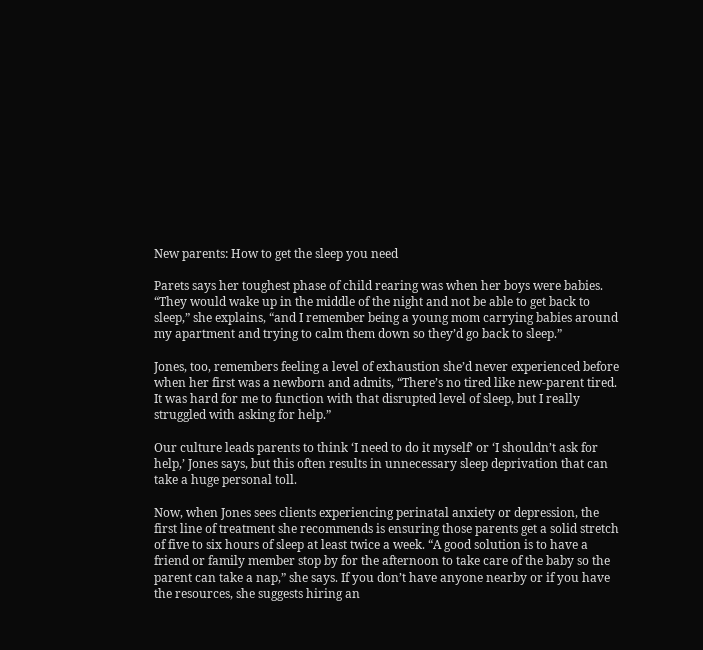New parents: How to get the sleep you need

Parets says her toughest phase of child rearing was when her boys were babies. “They would wake up in the middle of the night and not be able to get back to sleep,” she explains, “and I remember being a young mom carrying babies around my apartment and trying to calm them down so they’d go back to sleep.”

Jones, too, remembers feeling a level of exhaustion she’d never experienced before when her first was a newborn and admits, “There’s no tired like new-parent tired. It was hard for me to function with that disrupted level of sleep, but I really struggled with asking for help.”

Our culture leads parents to think ‘I need to do it myself’ or ‘I shouldn’t ask for help,’ Jones says, but this often results in unnecessary sleep deprivation that can take a huge personal toll.

Now, when Jones sees clients experiencing perinatal anxiety or depression, the first line of treatment she recommends is ensuring those parents get a solid stretch of five to six hours of sleep at least twice a week. “A good solution is to have a friend or family member stop by for the afternoon to take care of the baby so the parent can take a nap,” she says. If you don’t have anyone nearby or if you have the resources, she suggests hiring an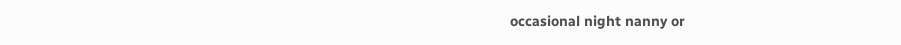occasional night nanny or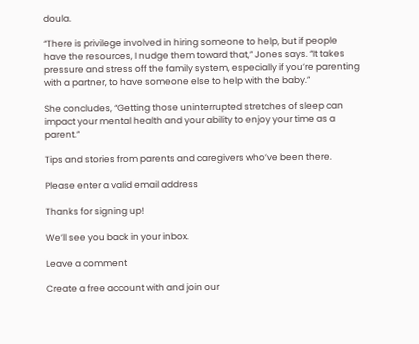doula.

“There is privilege involved in hiring someone to help, but if people have the resources, I nudge them toward that,” Jones says. “It takes pressure and stress off the family system, especially if you’re parenting with a partner, to have someone else to help with the baby.”

She concludes, “Getting those uninterrupted stretches of sleep can impact your mental health and your ability to enjoy your time as a parent.”

Tips and stories from parents and caregivers who’ve been there.

Please enter a valid email address

Thanks for signing up!

We’ll see you back in your inbox.

Leave a comment

Create a free account with and join our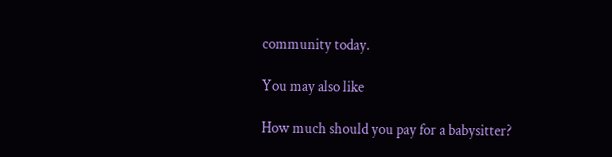community today.

You may also like

How much should you pay for a babysitter?